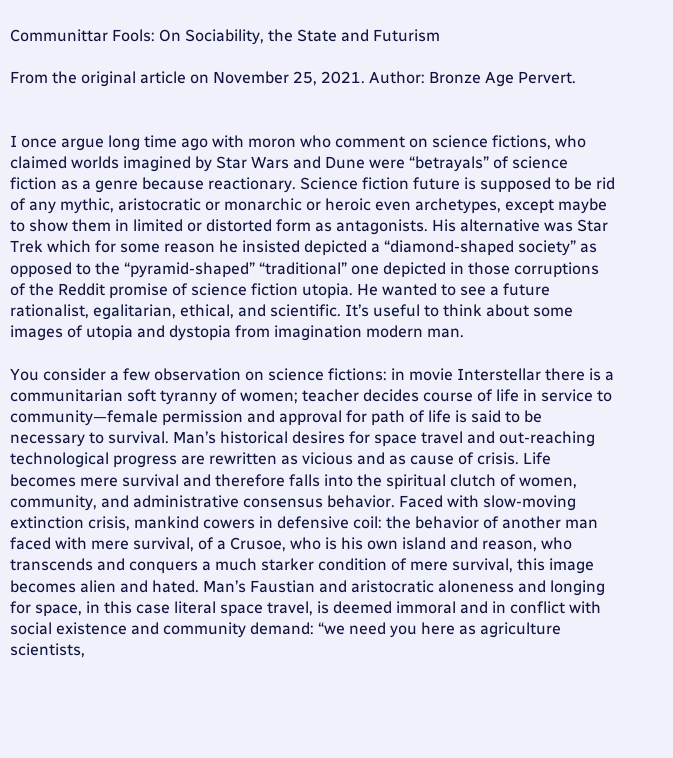Communittar Fools: On Sociability, the State and Futurism

From the original article on November 25, 2021. Author: Bronze Age Pervert.


I once argue long time ago with moron who comment on science fictions, who claimed worlds imagined by Star Wars and Dune were “betrayals” of science fiction as a genre because reactionary. Science fiction future is supposed to be rid of any mythic, aristocratic or monarchic or heroic even archetypes, except maybe to show them in limited or distorted form as antagonists. His alternative was Star Trek which for some reason he insisted depicted a “diamond-shaped society” as opposed to the “pyramid-shaped” “traditional” one depicted in those corruptions of the Reddit promise of science fiction utopia. He wanted to see a future rationalist, egalitarian, ethical, and scientific. It’s useful to think about some images of utopia and dystopia from imagination modern man.

You consider a few observation on science fictions: in movie Interstellar there is a communitarian soft tyranny of women; teacher decides course of life in service to community—female permission and approval for path of life is said to be necessary to survival. Man’s historical desires for space travel and out-reaching technological progress are rewritten as vicious and as cause of crisis. Life becomes mere survival and therefore falls into the spiritual clutch of women, community, and administrative consensus behavior. Faced with slow-moving extinction crisis, mankind cowers in defensive coil: the behavior of another man faced with mere survival, of a Crusoe, who is his own island and reason, who transcends and conquers a much starker condition of mere survival, this image becomes alien and hated. Man’s Faustian and aristocratic aloneness and longing for space, in this case literal space travel, is deemed immoral and in conflict with social existence and community demand: “we need you here as agriculture scientists,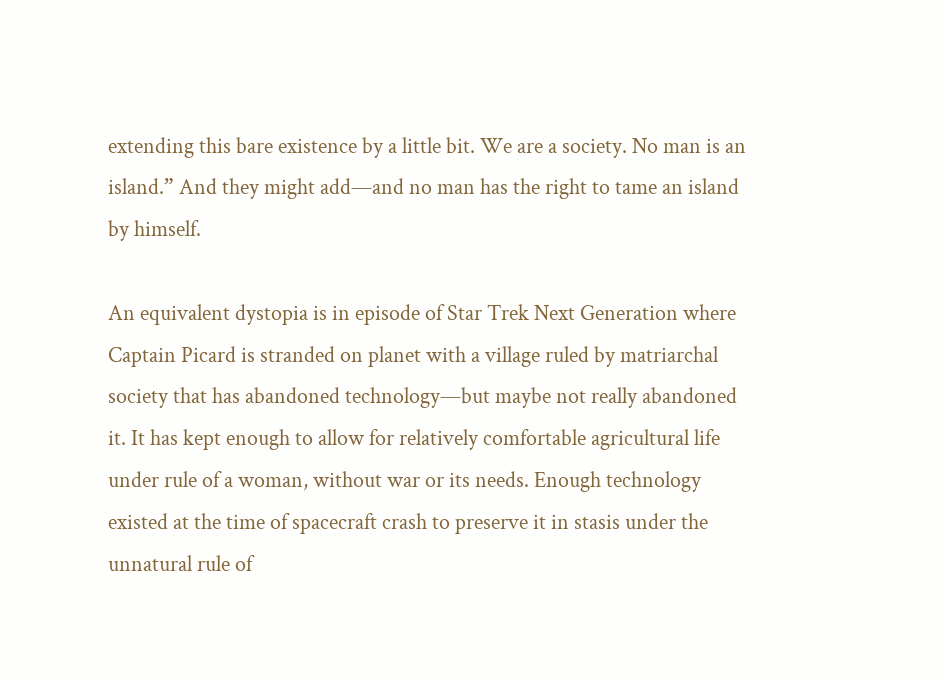extending this bare existence by a little bit. We are a society. No man is an island.” And they might add—and no man has the right to tame an island by himself.

An equivalent dystopia is in episode of Star Trek Next Generation where Captain Picard is stranded on planet with a village ruled by matriarchal society that has abandoned technology—but maybe not really abandoned it. It has kept enough to allow for relatively comfortable agricultural life under rule of a woman, without war or its needs. Enough technology existed at the time of spacecraft crash to preserve it in stasis under the unnatural rule of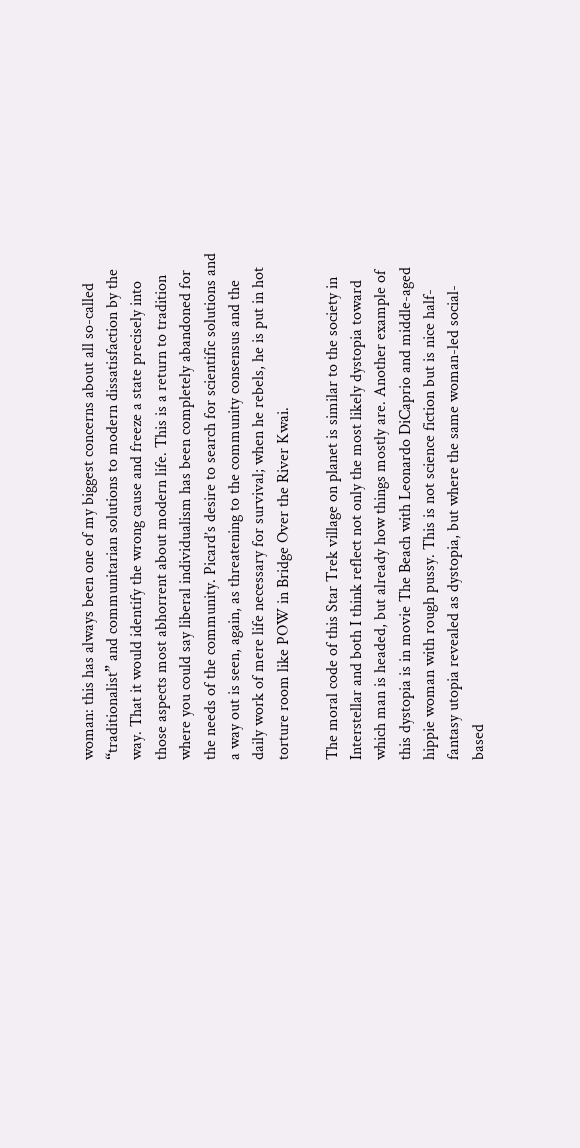woman: this has always been one of my biggest concerns about all so-called “traditionalist” and communitarian solutions to modern dissatisfaction by the way. That it would identify the wrong cause and freeze a state precisely into those aspects most abhorrent about modern life. This is a return to tradition where you could say liberal individualism has been completely abandoned for the needs of the community. Picard’s desire to search for scientific solutions and a way out is seen, again, as threatening to the community consensus and the daily work of mere life necessary for survival; when he rebels, he is put in hot torture room like POW in Bridge Over the River Kwai.

The moral code of this Star Trek village on planet is similar to the society in Interstellar and both I think reflect not only the most likely dystopia toward which man is headed, but already how things mostly are. Another example of this dystopia is in movie The Beach with Leonardo DiCaprio and middle-aged hippie woman with rough pussy. This is not science fiction but is nice half-fantasy utopia revealed as dystopia, but where the same woman-led social-based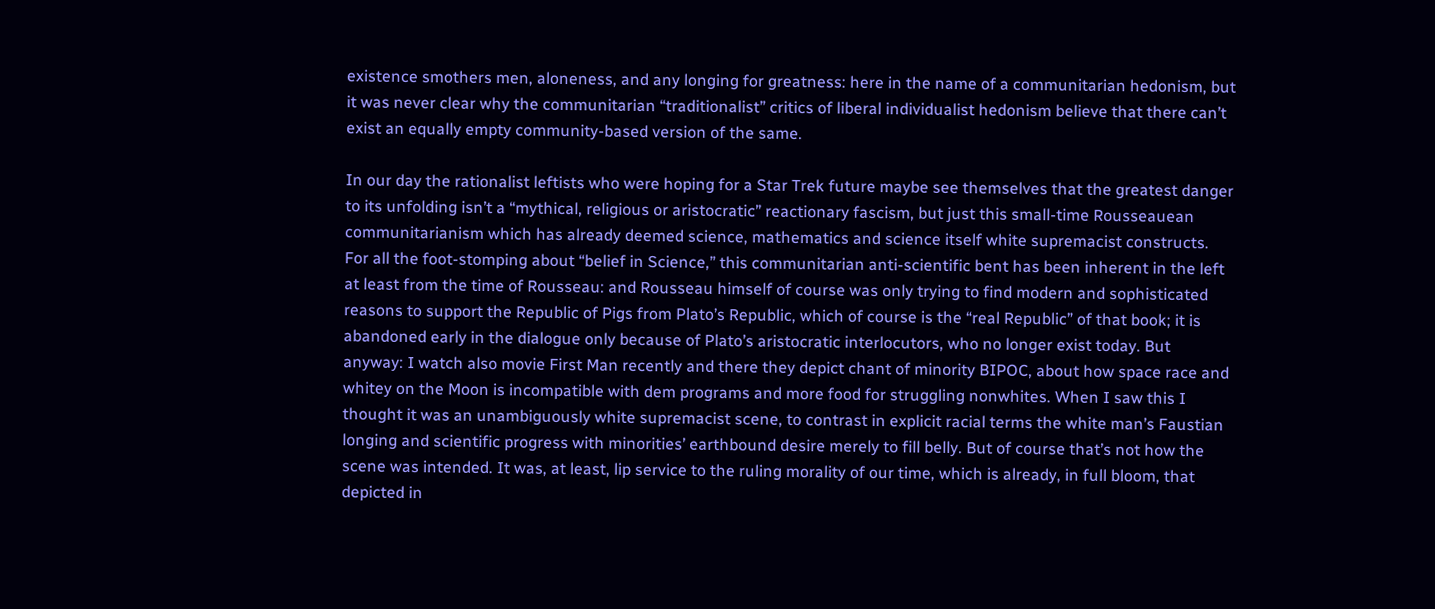existence smothers men, aloneness, and any longing for greatness: here in the name of a communitarian hedonism, but it was never clear why the communitarian “traditionalist” critics of liberal individualist hedonism believe that there can’t exist an equally empty community-based version of the same.

In our day the rationalist leftists who were hoping for a Star Trek future maybe see themselves that the greatest danger to its unfolding isn’t a “mythical, religious or aristocratic” reactionary fascism, but just this small-time Rousseauean communitarianism which has already deemed science, mathematics and science itself white supremacist constructs. For all the foot-stomping about “belief in Science,” this communitarian anti-scientific bent has been inherent in the left at least from the time of Rousseau: and Rousseau himself of course was only trying to find modern and sophisticated reasons to support the Republic of Pigs from Plato’s Republic, which of course is the “real Republic” of that book; it is abandoned early in the dialogue only because of Plato’s aristocratic interlocutors, who no longer exist today. But anyway: I watch also movie First Man recently and there they depict chant of minority BIPOC, about how space race and whitey on the Moon is incompatible with dem programs and more food for struggling nonwhites. When I saw this I thought it was an unambiguously white supremacist scene, to contrast in explicit racial terms the white man’s Faustian longing and scientific progress with minorities’ earthbound desire merely to fill belly. But of course that’s not how the scene was intended. It was, at least, lip service to the ruling morality of our time, which is already, in full bloom, that depicted in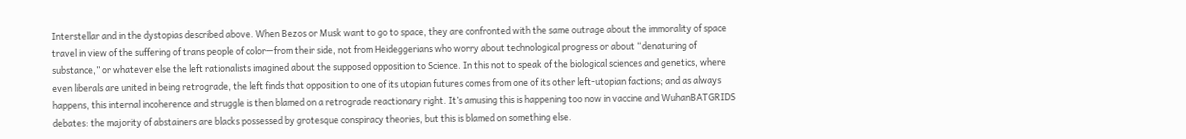Interstellar and in the dystopias described above. When Bezos or Musk want to go to space, they are confronted with the same outrage about the immorality of space travel in view of the suffering of trans people of color—from their side, not from Heideggerians who worry about technological progress or about “denaturing of substance,” or whatever else the left rationalists imagined about the supposed opposition to Science. In this not to speak of the biological sciences and genetics, where even liberals are united in being retrograde, the left finds that opposition to one of its utopian futures comes from one of its other left-utopian factions; and as always happens, this internal incoherence and struggle is then blamed on a retrograde reactionary right. It’s amusing this is happening too now in vaccine and WuhanBATGRIDS debates: the majority of abstainers are blacks possessed by grotesque conspiracy theories, but this is blamed on something else.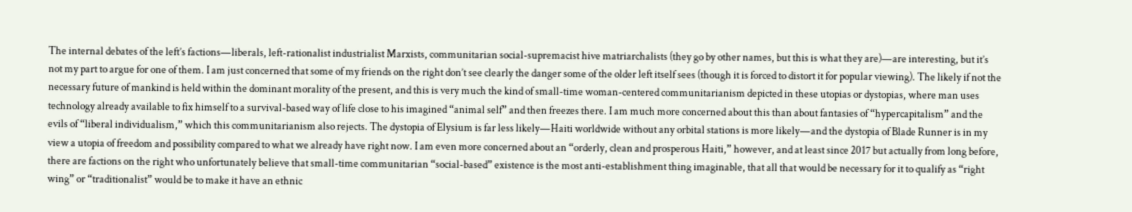The internal debates of the left’s factions—liberals, left-rationalist industrialist Marxists, communitarian social-supremacist hive matriarchalists (they go by other names, but this is what they are)—are interesting, but it’s not my part to argue for one of them. I am just concerned that some of my friends on the right don’t see clearly the danger some of the older left itself sees (though it is forced to distort it for popular viewing). The likely if not the necessary future of mankind is held within the dominant morality of the present, and this is very much the kind of small-time woman-centered communitarianism depicted in these utopias or dystopias, where man uses technology already available to fix himself to a survival-based way of life close to his imagined “animal self” and then freezes there. I am much more concerned about this than about fantasies of “hypercapitalism” and the evils of “liberal individualism,” which this communitarianism also rejects. The dystopia of Elysium is far less likely—Haiti worldwide without any orbital stations is more likely—and the dystopia of Blade Runner is in my view a utopia of freedom and possibility compared to what we already have right now. I am even more concerned about an “orderly, clean and prosperous Haiti,” however, and at least since 2017 but actually from long before, there are factions on the right who unfortunately believe that small-time communitarian “social-based” existence is the most anti-establishment thing imaginable, that all that would be necessary for it to qualify as “right wing” or “traditionalist” would be to make it have an ethnic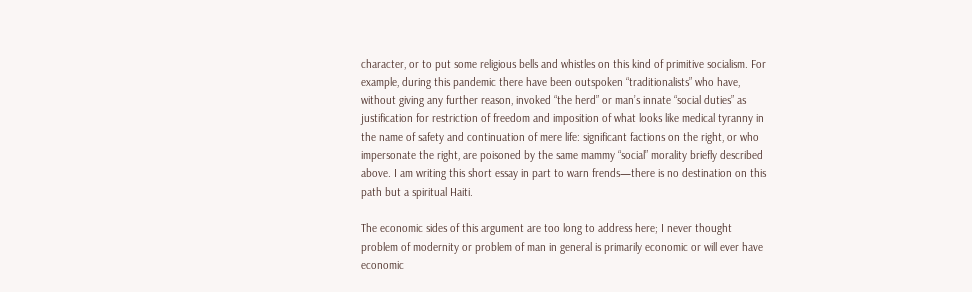character, or to put some religious bells and whistles on this kind of primitive socialism. For example, during this pandemic there have been outspoken “traditionalists” who have, without giving any further reason, invoked “the herd” or man’s innate “social duties” as justification for restriction of freedom and imposition of what looks like medical tyranny in the name of safety and continuation of mere life: significant factions on the right, or who impersonate the right, are poisoned by the same mammy “social” morality briefly described above. I am writing this short essay in part to warn frends—there is no destination on this path but a spiritual Haiti.

The economic sides of this argument are too long to address here; I never thought problem of modernity or problem of man in general is primarily economic or will ever have economic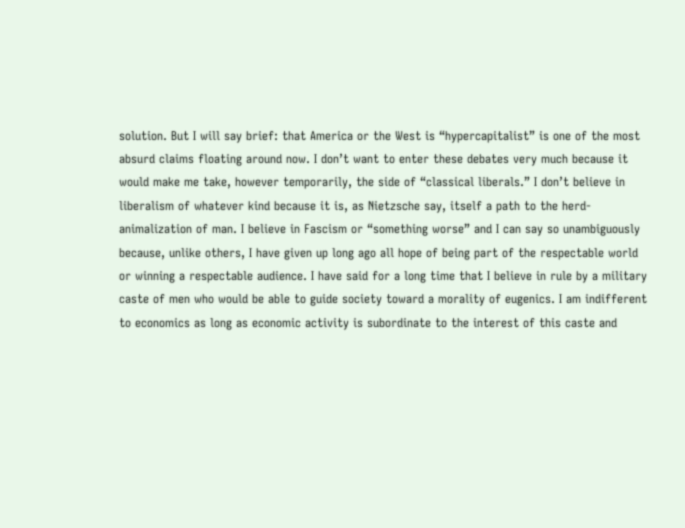solution. But I will say brief: that America or the West is “hypercapitalist” is one of the most absurd claims floating around now. I don’t want to enter these debates very much because it would make me take, however temporarily, the side of “classical liberals.” I don’t believe in liberalism of whatever kind because it is, as Nietzsche say, itself a path to the herd-animalization of man. I believe in Fascism or “something worse” and I can say so unambiguously because, unlike others, I have given up long ago all hope of being part of the respectable world or winning a respectable audience. I have said for a long time that I believe in rule by a military caste of men who would be able to guide society toward a morality of eugenics. I am indifferent to economics as long as economic activity is subordinate to the interest of this caste and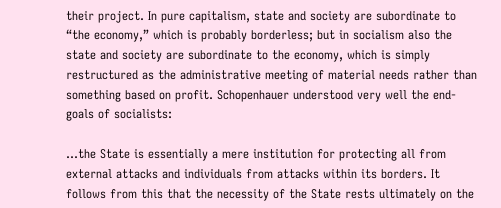their project. In pure capitalism, state and society are subordinate to “the economy,” which is probably borderless; but in socialism also the state and society are subordinate to the economy, which is simply restructured as the administrative meeting of material needs rather than something based on profit. Schopenhauer understood very well the end-goals of socialists:

…the State is essentially a mere institution for protecting all from external attacks and individuals from attacks within its borders. It follows from this that the necessity of the State rests ultimately on the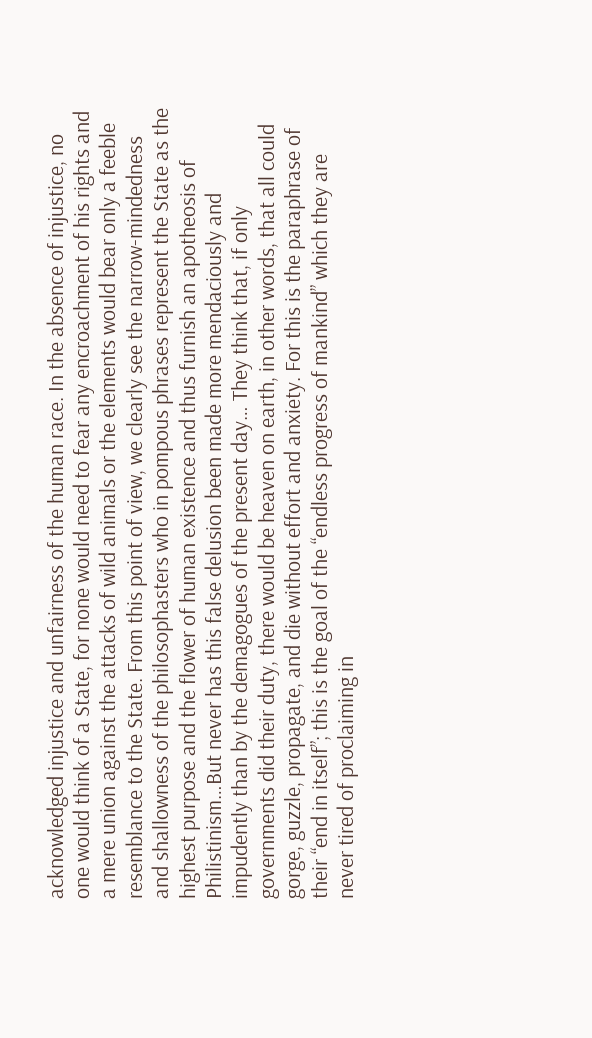acknowledged injustice and unfairness of the human race. In the absence of injustice, no one would think of a State, for none would need to fear any encroachment of his rights and a mere union against the attacks of wild animals or the elements would bear only a feeble resemblance to the State. From this point of view, we clearly see the narrow-mindedness and shallowness of the philosophasters who in pompous phrases represent the State as the highest purpose and the flower of human existence and thus furnish an apotheosis of Philistinism…But never has this false delusion been made more mendaciously and impudently than by the demagogues of the present day… They think that, if only governments did their duty, there would be heaven on earth, in other words, that all could gorge, guzzle, propagate, and die without effort and anxiety. For this is the paraphrase of their “end in itself”; this is the goal of the “endless progress of mankind” which they are never tired of proclaiming in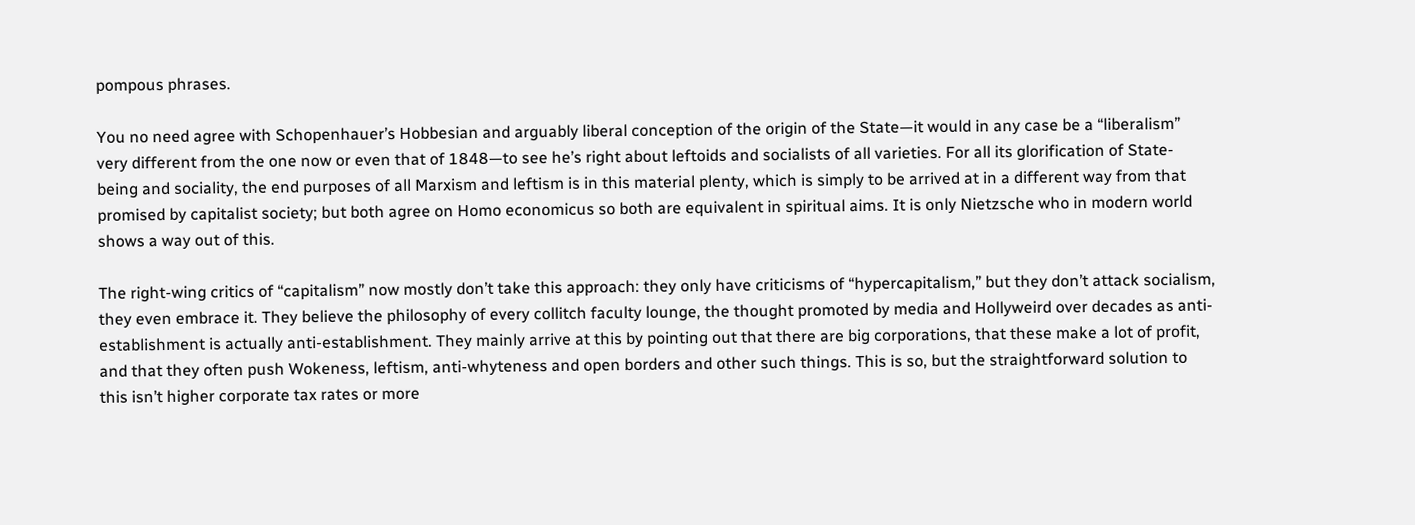pompous phrases.

You no need agree with Schopenhauer’s Hobbesian and arguably liberal conception of the origin of the State—it would in any case be a “liberalism” very different from the one now or even that of 1848—to see he’s right about leftoids and socialists of all varieties. For all its glorification of State-being and sociality, the end purposes of all Marxism and leftism is in this material plenty, which is simply to be arrived at in a different way from that promised by capitalist society; but both agree on Homo economicus so both are equivalent in spiritual aims. It is only Nietzsche who in modern world shows a way out of this.

The right-wing critics of “capitalism” now mostly don’t take this approach: they only have criticisms of “hypercapitalism,” but they don’t attack socialism, they even embrace it. They believe the philosophy of every collitch faculty lounge, the thought promoted by media and Hollyweird over decades as anti-establishment is actually anti-establishment. They mainly arrive at this by pointing out that there are big corporations, that these make a lot of profit, and that they often push Wokeness, leftism, anti-whyteness and open borders and other such things. This is so, but the straightforward solution to this isn’t higher corporate tax rates or more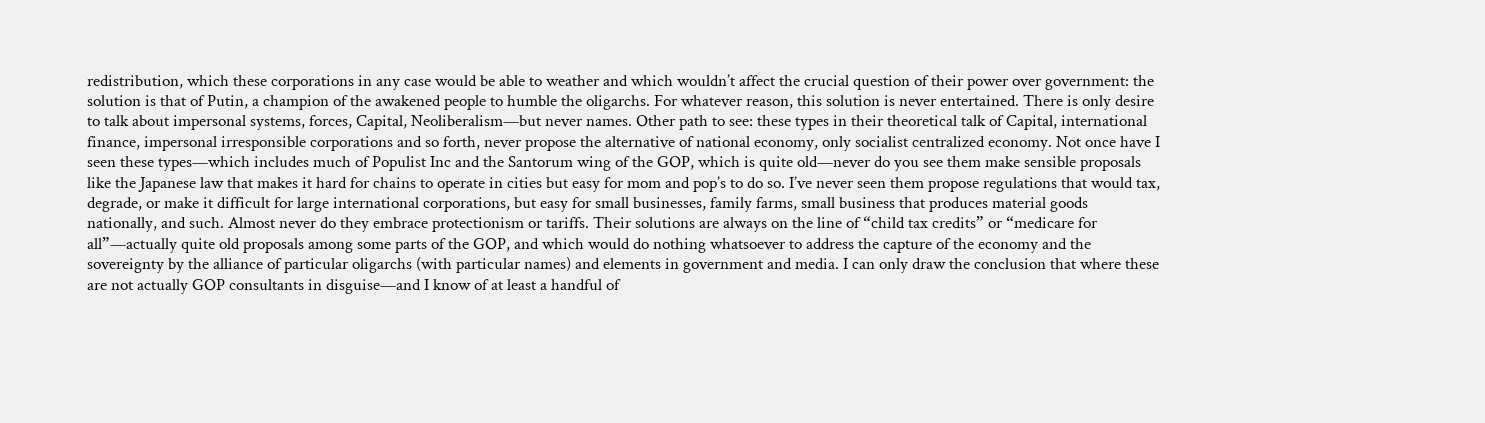redistribution, which these corporations in any case would be able to weather and which wouldn’t affect the crucial question of their power over government: the solution is that of Putin, a champion of the awakened people to humble the oligarchs. For whatever reason, this solution is never entertained. There is only desire to talk about impersonal systems, forces, Capital, Neoliberalism—but never names. Other path to see: these types in their theoretical talk of Capital, international finance, impersonal irresponsible corporations and so forth, never propose the alternative of national economy, only socialist centralized economy. Not once have I seen these types—which includes much of Populist Inc and the Santorum wing of the GOP, which is quite old—never do you see them make sensible proposals like the Japanese law that makes it hard for chains to operate in cities but easy for mom and pop’s to do so. I’ve never seen them propose regulations that would tax, degrade, or make it difficult for large international corporations, but easy for small businesses, family farms, small business that produces material goods nationally, and such. Almost never do they embrace protectionism or tariffs. Their solutions are always on the line of “child tax credits” or “medicare for all”—actually quite old proposals among some parts of the GOP, and which would do nothing whatsoever to address the capture of the economy and the sovereignty by the alliance of particular oligarchs (with particular names) and elements in government and media. I can only draw the conclusion that where these are not actually GOP consultants in disguise—and I know of at least a handful of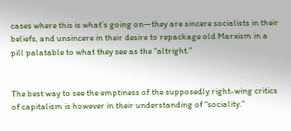cases where this is what’s going on—they are sincere socialists in their beliefs, and unsincere in their desire to repackage old Marxism in a pill palatable to what they see as the “altright.”


The best way to see the emptiness of the supposedly right-wing critics of capitalism is however in their understanding of “sociality.”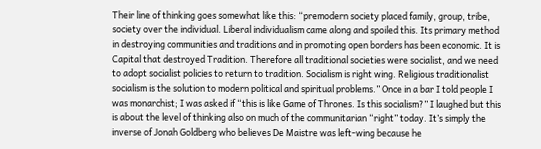Their line of thinking goes somewhat like this: “premodern society placed family, group, tribe, society over the individual. Liberal individualism came along and spoiled this. Its primary method in destroying communities and traditions and in promoting open borders has been economic. It is Capital that destroyed Tradition. Therefore all traditional societies were socialist, and we need to adopt socialist policies to return to tradition. Socialism is right wing. Religious traditionalist socialism is the solution to modern political and spiritual problems.” Once in a bar I told people I was monarchist; I was asked if “this is like Game of Thrones. Is this socialism?” I laughed but this is about the level of thinking also on much of the communitarian “right” today. It’s simply the inverse of Jonah Goldberg who believes De Maistre was left-wing because he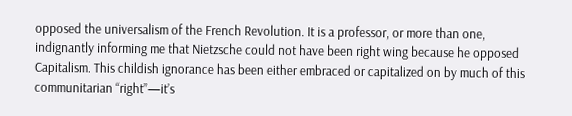opposed the universalism of the French Revolution. It is a professor, or more than one, indignantly informing me that Nietzsche could not have been right wing because he opposed Capitalism. This childish ignorance has been either embraced or capitalized on by much of this communitarian “right”—it’s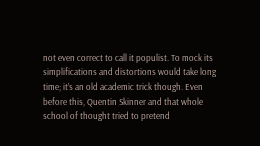not even correct to call it populist. To mock its simplifications and distortions would take long time; it’s an old academic trick though. Even before this, Quentin Skinner and that whole school of thought tried to pretend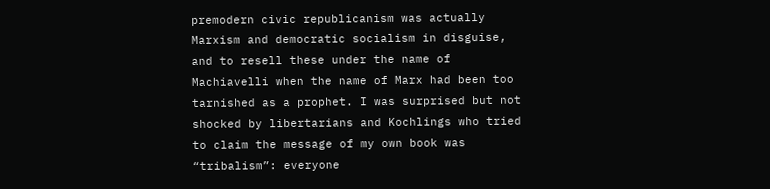premodern civic republicanism was actually Marxism and democratic socialism in disguise, and to resell these under the name of Machiavelli when the name of Marx had been too tarnished as a prophet. I was surprised but not shocked by libertarians and Kochlings who tried to claim the message of my own book was “tribalism”: everyone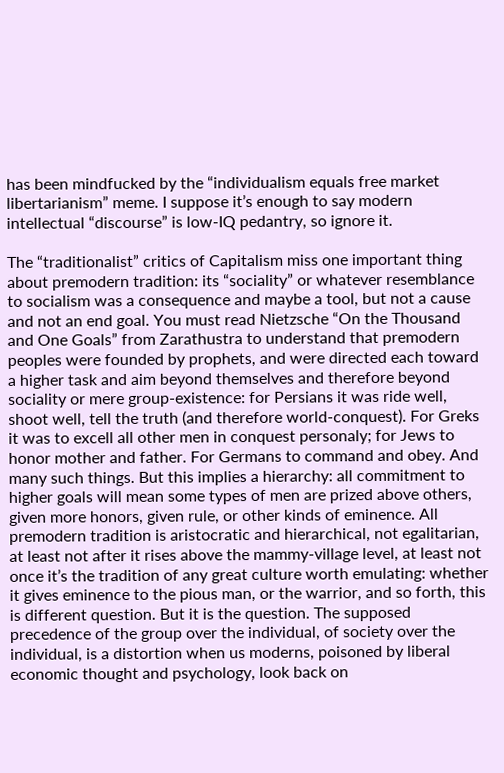has been mindfucked by the “individualism equals free market libertarianism” meme. I suppose it’s enough to say modern intellectual “discourse” is low-IQ pedantry, so ignore it.

The “traditionalist” critics of Capitalism miss one important thing about premodern tradition: its “sociality” or whatever resemblance to socialism was a consequence and maybe a tool, but not a cause and not an end goal. You must read Nietzsche “On the Thousand and One Goals” from Zarathustra to understand that premodern peoples were founded by prophets, and were directed each toward a higher task and aim beyond themselves and therefore beyond sociality or mere group-existence: for Persians it was ride well, shoot well, tell the truth (and therefore world-conquest). For Greks it was to excell all other men in conquest personaly; for Jews to honor mother and father. For Germans to command and obey. And many such things. But this implies a hierarchy: all commitment to higher goals will mean some types of men are prized above others, given more honors, given rule, or other kinds of eminence. All premodern tradition is aristocratic and hierarchical, not egalitarian, at least not after it rises above the mammy-village level, at least not once it’s the tradition of any great culture worth emulating: whether it gives eminence to the pious man, or the warrior, and so forth, this is different question. But it is the question. The supposed precedence of the group over the individual, of society over the individual, is a distortion when us moderns, poisoned by liberal economic thought and psychology, look back on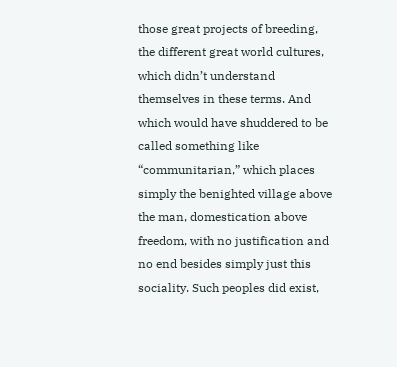those great projects of breeding, the different great world cultures, which didn’t understand themselves in these terms. And which would have shuddered to be called something like “communitarian,” which places simply the benighted village above the man, domestication above freedom, with no justification and no end besides simply just this sociality. Such peoples did exist,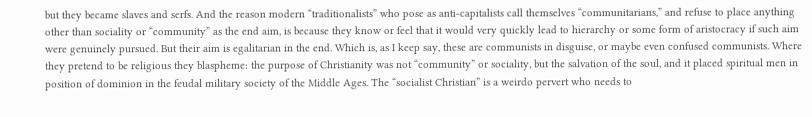but they became slaves and serfs. And the reason modern “traditionalists” who pose as anti-capitalists call themselves “communitarians,” and refuse to place anything other than sociality or “community” as the end aim, is because they know or feel that it would very quickly lead to hierarchy or some form of aristocracy if such aim were genuinely pursued. But their aim is egalitarian in the end. Which is, as I keep say, these are communists in disguise, or maybe even confused communists. Where they pretend to be religious they blaspheme: the purpose of Christianity was not “community” or sociality, but the salvation of the soul, and it placed spiritual men in position of dominion in the feudal military society of the Middle Ages. The “socialist Christian” is a weirdo pervert who needs to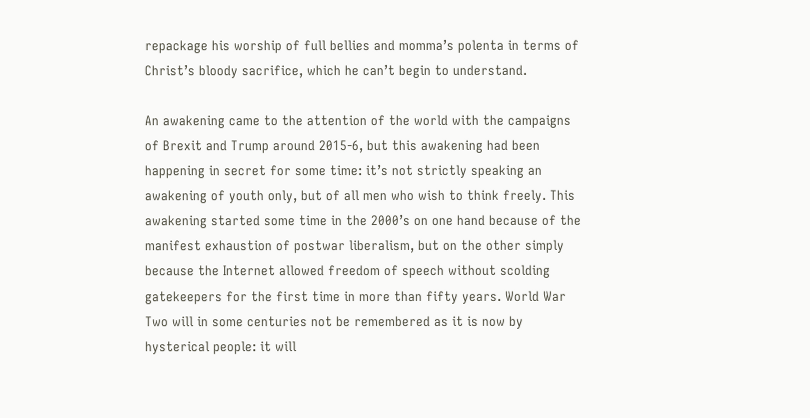repackage his worship of full bellies and momma’s polenta in terms of Christ’s bloody sacrifice, which he can’t begin to understand.

An awakening came to the attention of the world with the campaigns of Brexit and Trump around 2015-6, but this awakening had been happening in secret for some time: it’s not strictly speaking an awakening of youth only, but of all men who wish to think freely. This awakening started some time in the 2000’s on one hand because of the manifest exhaustion of postwar liberalism, but on the other simply because the Internet allowed freedom of speech without scolding gatekeepers for the first time in more than fifty years. World War Two will in some centuries not be remembered as it is now by hysterical people: it will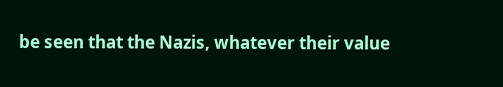be seen that the Nazis, whatever their value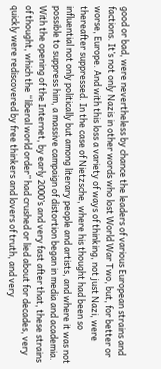good or bad, were nevertheless by chance the leaders of various European strains and factions. It’s not only Nazis in other words who lost World War Two, but, for better or worse, Europe. And with this loss a variety of ways of thinking, not just Nazi, were thereafter suppressed. In the case of Nietzsche, where his thought had been so influential not only politically but among literary people and artists, and where it was not possible to suppress him, a massive campaign of distortion began in media and academia. With the opening of the Internet, by early 2000’s and very fast after that, these strains of thought, which the “liberal world order” had crushed or lied about for decades, very quickly were rediscovered by free thinkers and lovers of truth, and very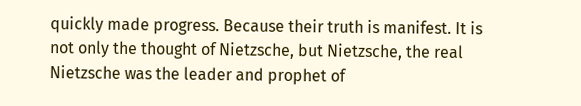quickly made progress. Because their truth is manifest. It is not only the thought of Nietzsche, but Nietzsche, the real Nietzsche was the leader and prophet of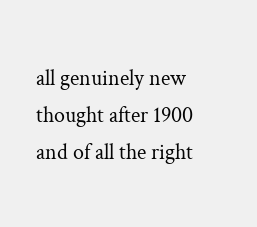all genuinely new thought after 1900 and of all the right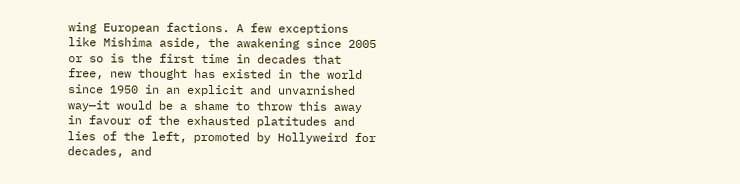wing European factions. A few exceptions like Mishima aside, the awakening since 2005 or so is the first time in decades that free, new thought has existed in the world since 1950 in an explicit and unvarnished way—it would be a shame to throw this away in favour of the exhausted platitudes and lies of the left, promoted by Hollyweird for decades, and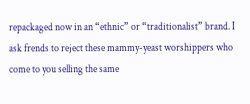repackaged now in an “ethnic” or “traditionalist” brand. I ask frends to reject these mammy-yeast worshippers who come to you selling the same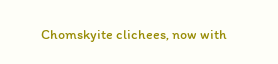Chomskyite clichees, now with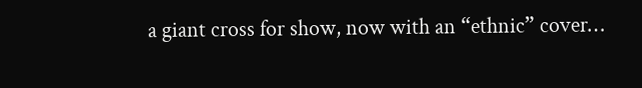a giant cross for show, now with an “ethnic” cover…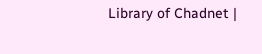Library of Chadnet |